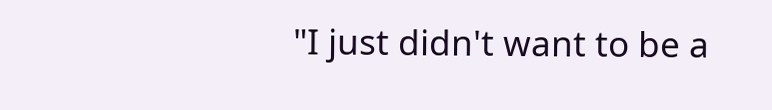"I just didn't want to be a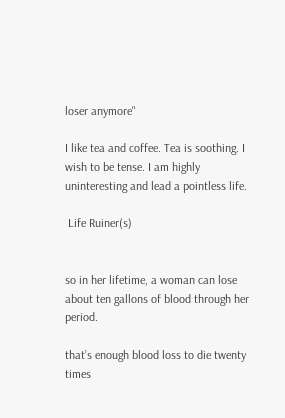loser anymore"

I like tea and coffee. Tea is soothing. I wish to be tense. I am highly uninteresting and lead a pointless life.

 Life Ruiner(s)


so in her lifetime, a woman can lose about ten gallons of blood through her period.

that’s enough blood loss to die twenty times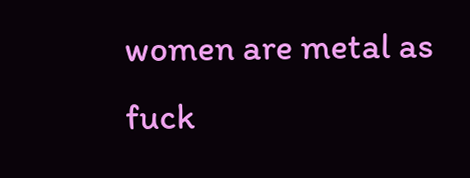women are metal as fuck